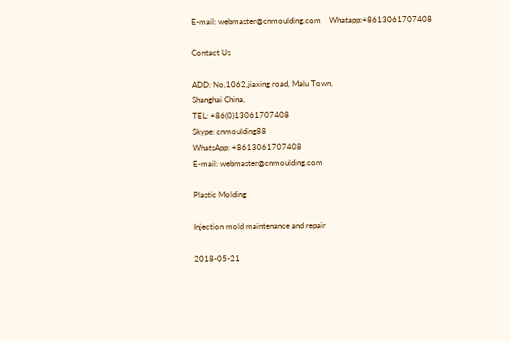E-mail: webmaster@cnmoulding.com    Whatapp:+8613061707408

Contact Us

ADD: No,1062,jiaxing road, Malu Town,
Shanghai China,
TEL: +86(0)13061707408
Skype: cnmoulding88
WhatsApp: +8613061707408
E-mail: webmaster@cnmoulding.com

Plastic Molding

Injection mold maintenance and repair

2018-05-21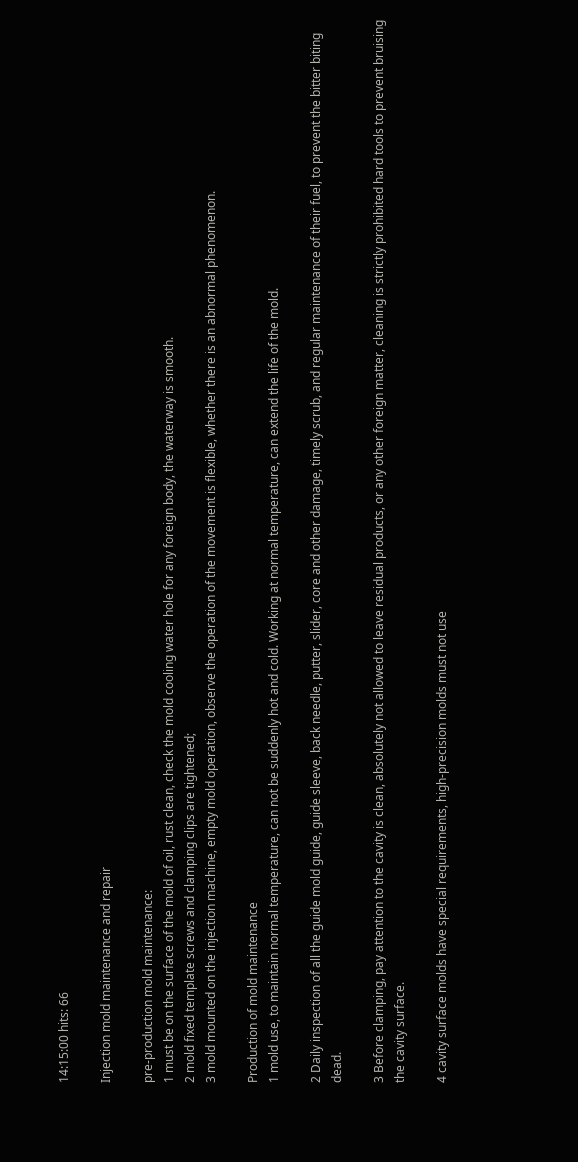14:15:00 hits: 66

Injection mold maintenance and repair

pre-production mold maintenance:
1 must be on the surface of the mold of oil, rust clean, check the mold cooling water hole for any foreign body, the waterway is smooth.
2 mold fixed template screws and clamping clips are tightened;
3 mold mounted on the injection machine, empty mold operation, observe the operation of the movement is flexible, whether there is an abnormal phenomenon.

Production of mold maintenance
1 mold use, to maintain normal temperature, can not be suddenly hot and cold. Working at normal temperature, can extend the life of the mold.

2 Daily inspection of all the guide mold guide, guide sleeve, back needle, putter, slider, core and other damage, timely scrub, and regular maintenance of their fuel, to prevent the bitter biting dead.

3 Before clamping, pay attention to the cavity is clean, absolutely not allowed to leave residual products, or any other foreign matter, cleaning is strictly prohibited hard tools to prevent bruising the cavity surface.

4 cavity surface molds have special requirements, high-precision molds must not use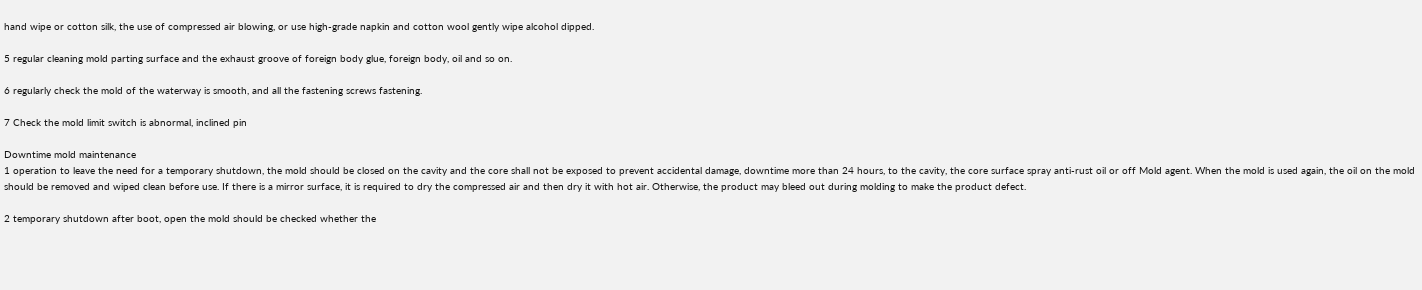hand wipe or cotton silk, the use of compressed air blowing, or use high-grade napkin and cotton wool gently wipe alcohol dipped.

5 regular cleaning mold parting surface and the exhaust groove of foreign body glue, foreign body, oil and so on.

6 regularly check the mold of the waterway is smooth, and all the fastening screws fastening.

7 Check the mold limit switch is abnormal, inclined pin

Downtime mold maintenance
1 operation to leave the need for a temporary shutdown, the mold should be closed on the cavity and the core shall not be exposed to prevent accidental damage, downtime more than 24 hours, to the cavity, the core surface spray anti-rust oil or off Mold agent. When the mold is used again, the oil on the mold should be removed and wiped clean before use. If there is a mirror surface, it is required to dry the compressed air and then dry it with hot air. Otherwise, the product may bleed out during molding to make the product defect.

2 temporary shutdown after boot, open the mold should be checked whether the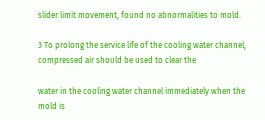slider limit movement, found no abnormalities to mold.

3 To prolong the service life of the cooling water channel, compressed air should be used to clear the

water in the cooling water channel immediately when the mold is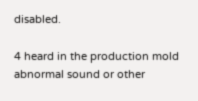disabled.

4 heard in the production mold abnormal sound or other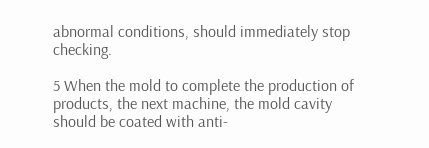abnormal conditions, should immediately stop checking.

5 When the mold to complete the production of products, the next machine, the mold cavity should be coated with anti-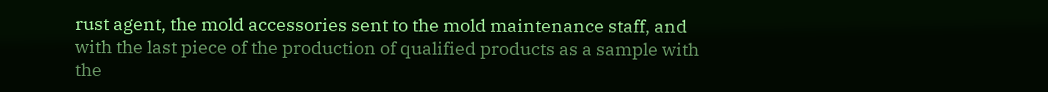rust agent, the mold accessories sent to the mold maintenance staff, and with the last piece of the production of qualified products as a sample with the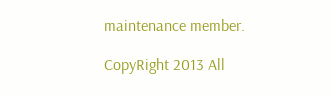maintenance member.

CopyRight 2013 All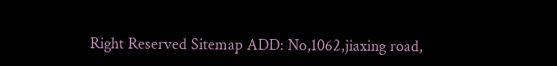Right Reserved Sitemap ADD: No,1062,jiaxing road,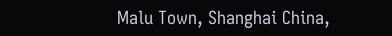Malu Town, Shanghai China,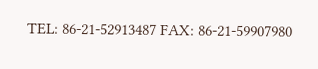TEL: 86-21-52913487 FAX: 86-21-59907980